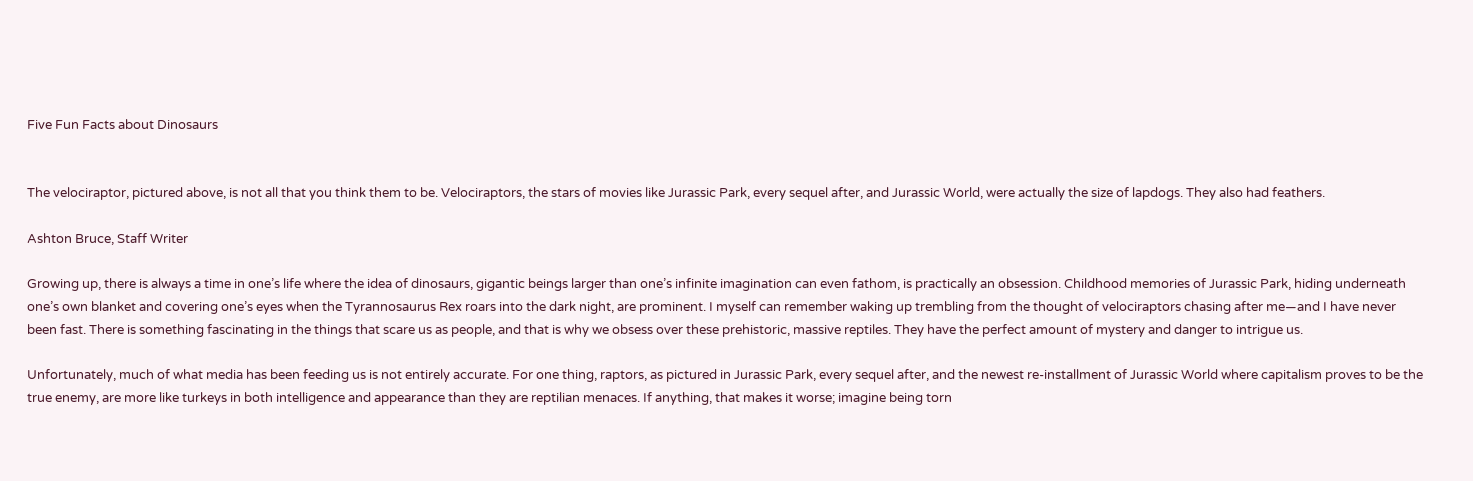Five Fun Facts about Dinosaurs


The velociraptor, pictured above, is not all that you think them to be. Velociraptors, the stars of movies like Jurassic Park, every sequel after, and Jurassic World, were actually the size of lapdogs. They also had feathers.

Ashton Bruce, Staff Writer

Growing up, there is always a time in one’s life where the idea of dinosaurs, gigantic beings larger than one’s infinite imagination can even fathom, is practically an obsession. Childhood memories of Jurassic Park, hiding underneath one’s own blanket and covering one’s eyes when the Tyrannosaurus Rex roars into the dark night, are prominent. I myself can remember waking up trembling from the thought of velociraptors chasing after me—and I have never been fast. There is something fascinating in the things that scare us as people, and that is why we obsess over these prehistoric, massive reptiles. They have the perfect amount of mystery and danger to intrigue us.

Unfortunately, much of what media has been feeding us is not entirely accurate. For one thing, raptors, as pictured in Jurassic Park, every sequel after, and the newest re-installment of Jurassic World where capitalism proves to be the true enemy, are more like turkeys in both intelligence and appearance than they are reptilian menaces. If anything, that makes it worse; imagine being torn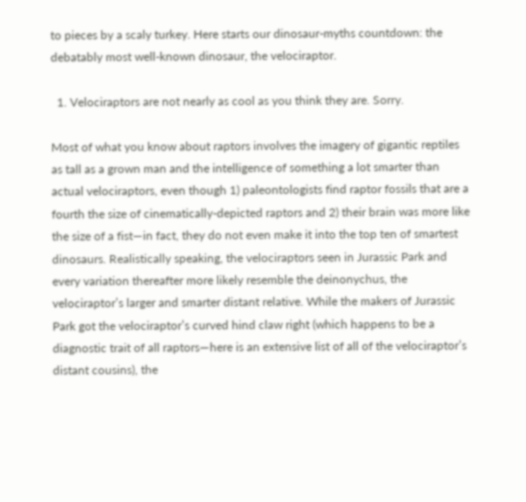to pieces by a scaly turkey. Here starts our dinosaur-myths countdown: the debatably most well-known dinosaur, the velociraptor.

  1. Velociraptors are not nearly as cool as you think they are. Sorry.

Most of what you know about raptors involves the imagery of gigantic reptiles as tall as a grown man and the intelligence of something a lot smarter than actual velociraptors, even though 1) paleontologists find raptor fossils that are a fourth the size of cinematically-depicted raptors and 2) their brain was more like the size of a fist—in fact, they do not even make it into the top ten of smartest dinosaurs. Realistically speaking, the velociraptors seen in Jurassic Park and every variation thereafter more likely resemble the deinonychus, the velociraptor’s larger and smarter distant relative. While the makers of Jurassic Park got the velociraptor’s curved hind claw right (which happens to be a diagnostic trait of all raptors—here is an extensive list of all of the velociraptor’s distant cousins), the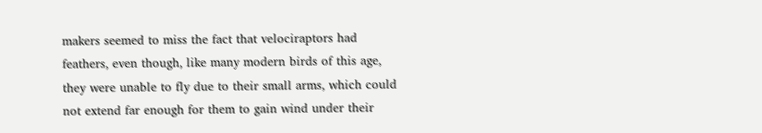makers seemed to miss the fact that velociraptors had feathers, even though, like many modern birds of this age, they were unable to fly due to their small arms, which could not extend far enough for them to gain wind under their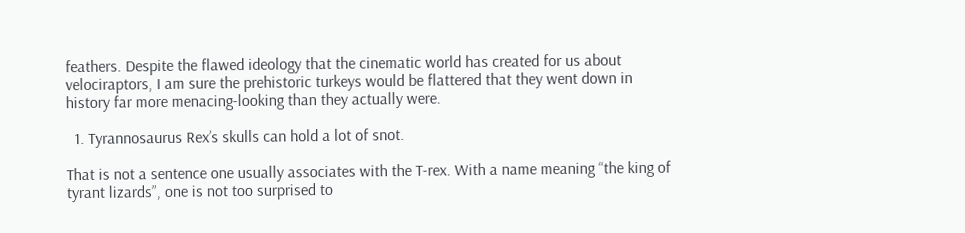feathers. Despite the flawed ideology that the cinematic world has created for us about velociraptors, I am sure the prehistoric turkeys would be flattered that they went down in history far more menacing-looking than they actually were.

  1. Tyrannosaurus Rex’s skulls can hold a lot of snot.

That is not a sentence one usually associates with the T-rex. With a name meaning “the king of tyrant lizards”, one is not too surprised to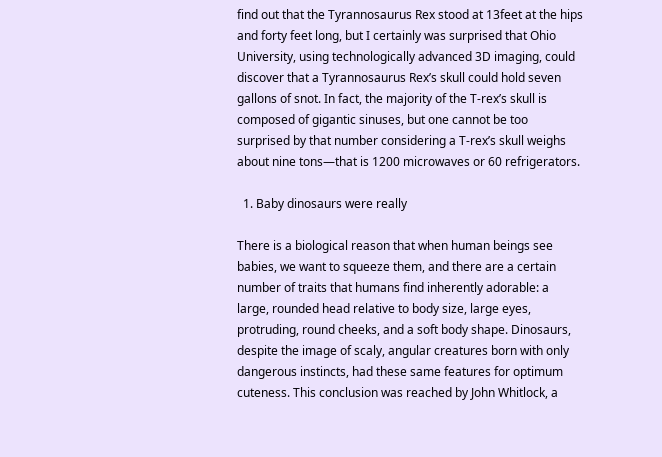find out that the Tyrannosaurus Rex stood at 13feet at the hips and forty feet long, but I certainly was surprised that Ohio University, using technologically advanced 3D imaging, could discover that a Tyrannosaurus Rex’s skull could hold seven gallons of snot. In fact, the majority of the T-rex’s skull is composed of gigantic sinuses, but one cannot be too surprised by that number considering a T-rex’s skull weighs about nine tons—that is 1200 microwaves or 60 refrigerators.

  1. Baby dinosaurs were really

There is a biological reason that when human beings see babies, we want to squeeze them, and there are a certain number of traits that humans find inherently adorable: a large, rounded head relative to body size, large eyes, protruding, round cheeks, and a soft body shape. Dinosaurs, despite the image of scaly, angular creatures born with only dangerous instincts, had these same features for optimum cuteness. This conclusion was reached by John Whitlock, a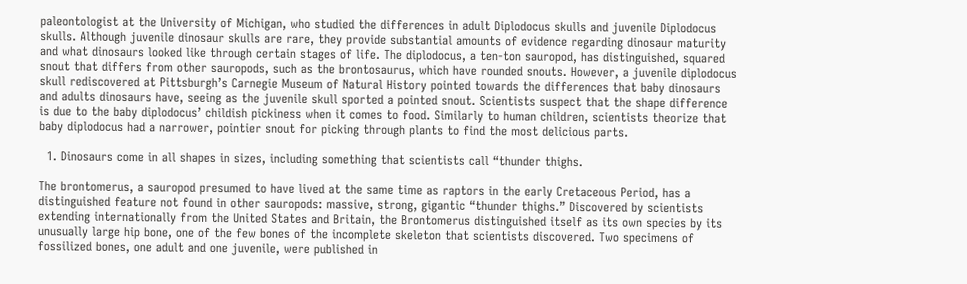paleontologist at the University of Michigan, who studied the differences in adult Diplodocus skulls and juvenile Diplodocus skulls. Although juvenile dinosaur skulls are rare, they provide substantial amounts of evidence regarding dinosaur maturity and what dinosaurs looked like through certain stages of life. The diplodocus, a ten-ton sauropod, has distinguished, squared snout that differs from other sauropods, such as the brontosaurus, which have rounded snouts. However, a juvenile diplodocus skull rediscovered at Pittsburgh’s Carnegie Museum of Natural History pointed towards the differences that baby dinosaurs and adults dinosaurs have, seeing as the juvenile skull sported a pointed snout. Scientists suspect that the shape difference is due to the baby diplodocus’ childish pickiness when it comes to food. Similarly to human children, scientists theorize that baby diplodocus had a narrower, pointier snout for picking through plants to find the most delicious parts.

  1. Dinosaurs come in all shapes in sizes, including something that scientists call “thunder thighs.

The brontomerus, a sauropod presumed to have lived at the same time as raptors in the early Cretaceous Period, has a distinguished feature not found in other sauropods: massive, strong, gigantic “thunder thighs.” Discovered by scientists extending internationally from the United States and Britain, the Brontomerus distinguished itself as its own species by its unusually large hip bone, one of the few bones of the incomplete skeleton that scientists discovered. Two specimens of fossilized bones, one adult and one juvenile, were published in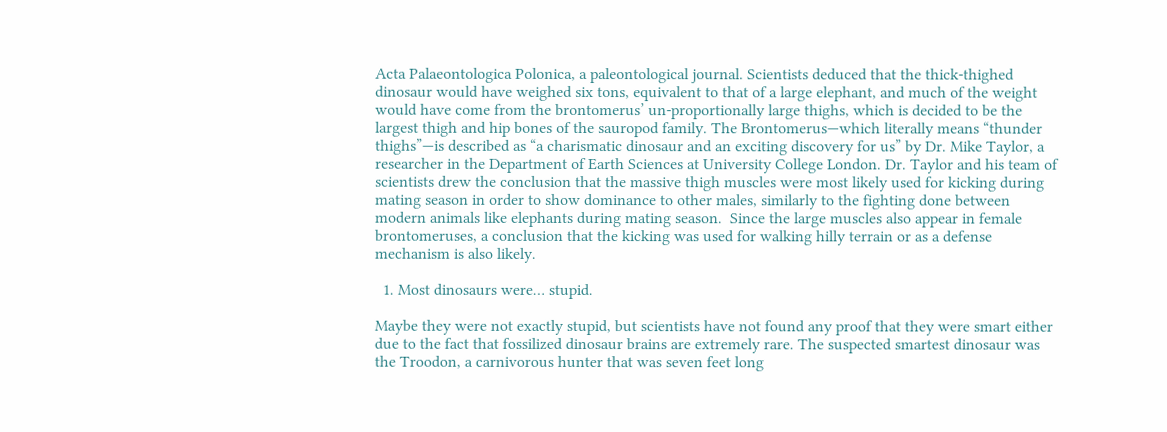Acta Palaeontologica Polonica, a paleontological journal. Scientists deduced that the thick-thighed dinosaur would have weighed six tons, equivalent to that of a large elephant, and much of the weight would have come from the brontomerus’ un-proportionally large thighs, which is decided to be the largest thigh and hip bones of the sauropod family. The Brontomerus—which literally means “thunder thighs”—is described as “a charismatic dinosaur and an exciting discovery for us” by Dr. Mike Taylor, a researcher in the Department of Earth Sciences at University College London. Dr. Taylor and his team of scientists drew the conclusion that the massive thigh muscles were most likely used for kicking during mating season in order to show dominance to other males, similarly to the fighting done between modern animals like elephants during mating season.  Since the large muscles also appear in female brontomeruses, a conclusion that the kicking was used for walking hilly terrain or as a defense mechanism is also likely.

  1. Most dinosaurs were… stupid.

Maybe they were not exactly stupid, but scientists have not found any proof that they were smart either due to the fact that fossilized dinosaur brains are extremely rare. The suspected smartest dinosaur was the Troodon, a carnivorous hunter that was seven feet long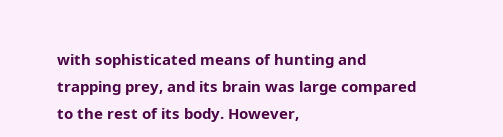with sophisticated means of hunting and trapping prey, and its brain was large compared to the rest of its body. However,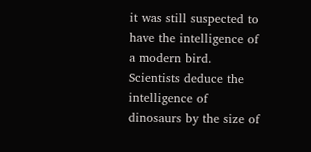it was still suspected to have the intelligence of a modern bird. Scientists deduce the intelligence of dinosaurs by the size of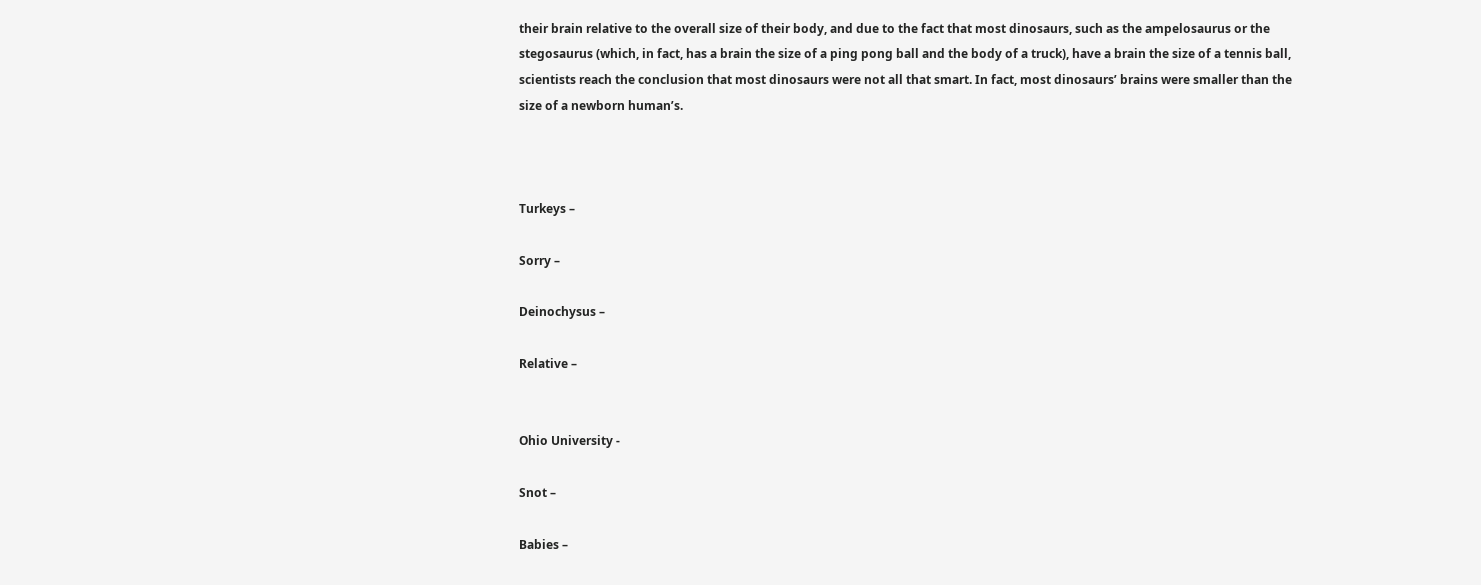their brain relative to the overall size of their body, and due to the fact that most dinosaurs, such as the ampelosaurus or the stegosaurus (which, in fact, has a brain the size of a ping pong ball and the body of a truck), have a brain the size of a tennis ball, scientists reach the conclusion that most dinosaurs were not all that smart. In fact, most dinosaurs’ brains were smaller than the size of a newborn human’s.



Turkeys –

Sorry –

Deinochysus –

Relative –


Ohio University -

Snot –

Babies –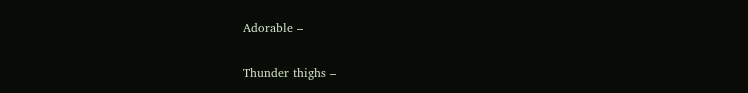Adorable –


Thunder thighs –